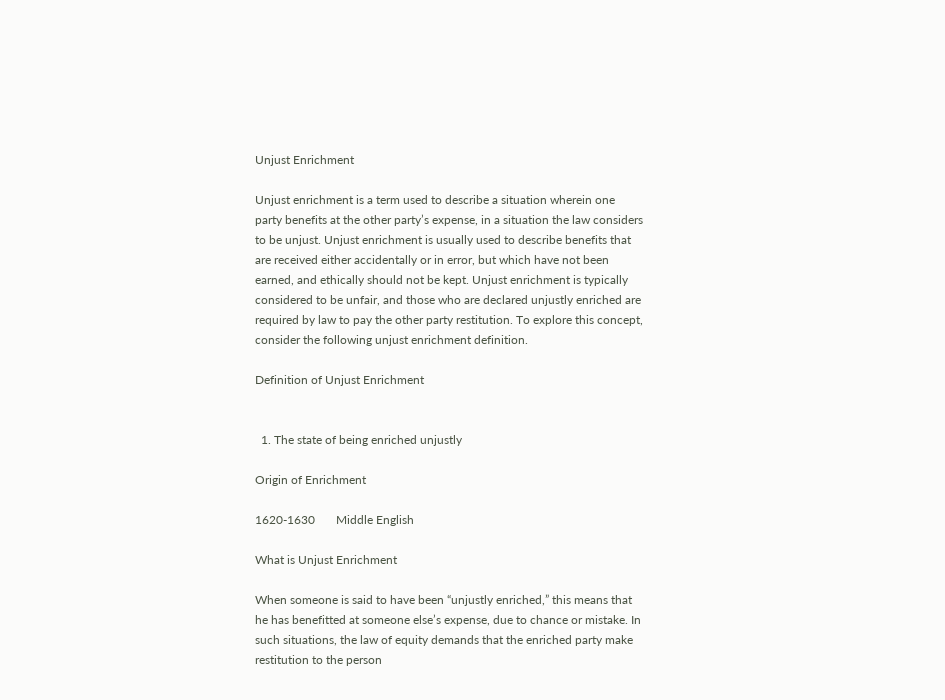Unjust Enrichment

Unjust enrichment is a term used to describe a situation wherein one party benefits at the other party’s expense, in a situation the law considers to be unjust. Unjust enrichment is usually used to describe benefits that are received either accidentally or in error, but which have not been earned, and ethically should not be kept. Unjust enrichment is typically considered to be unfair, and those who are declared unjustly enriched are required by law to pay the other party restitution. To explore this concept, consider the following unjust enrichment definition.

Definition of Unjust Enrichment


  1. The state of being enriched unjustly

Origin of Enrichment

1620-1630       Middle English

What is Unjust Enrichment

When someone is said to have been “unjustly enriched,” this means that he has benefitted at someone else’s expense, due to chance or mistake. In such situations, the law of equity demands that the enriched party make restitution to the person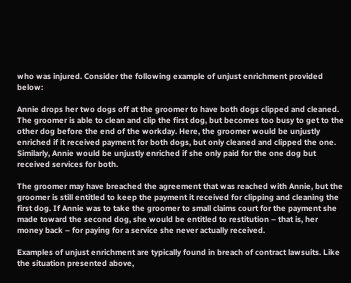who was injured. Consider the following example of unjust enrichment provided below:

Annie drops her two dogs off at the groomer to have both dogs clipped and cleaned. The groomer is able to clean and clip the first dog, but becomes too busy to get to the other dog before the end of the workday. Here, the groomer would be unjustly enriched if it received payment for both dogs, but only cleaned and clipped the one. Similarly, Annie would be unjustly enriched if she only paid for the one dog but received services for both.

The groomer may have breached the agreement that was reached with Annie, but the groomer is still entitled to keep the payment it received for clipping and cleaning the first dog. If Annie was to take the groomer to small claims court for the payment she made toward the second dog, she would be entitled to restitution – that is, her money back – for paying for a service she never actually received.

Examples of unjust enrichment are typically found in breach of contract lawsuits. Like the situation presented above,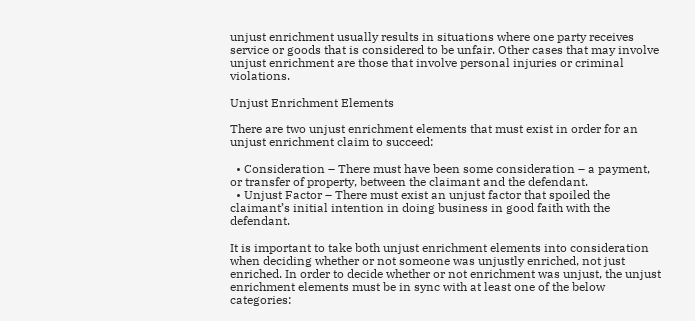unjust enrichment usually results in situations where one party receives service or goods that is considered to be unfair. Other cases that may involve unjust enrichment are those that involve personal injuries or criminal violations.

Unjust Enrichment Elements

There are two unjust enrichment elements that must exist in order for an unjust enrichment claim to succeed:

  • Consideration – There must have been some consideration – a payment, or transfer of property, between the claimant and the defendant.
  • Unjust Factor – There must exist an unjust factor that spoiled the claimant’s initial intention in doing business in good faith with the defendant.

It is important to take both unjust enrichment elements into consideration when deciding whether or not someone was unjustly enriched, not just enriched. In order to decide whether or not enrichment was unjust, the unjust enrichment elements must be in sync with at least one of the below categories: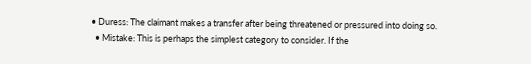• Duress: The claimant makes a transfer after being threatened or pressured into doing so.
  • Mistake: This is perhaps the simplest category to consider. If the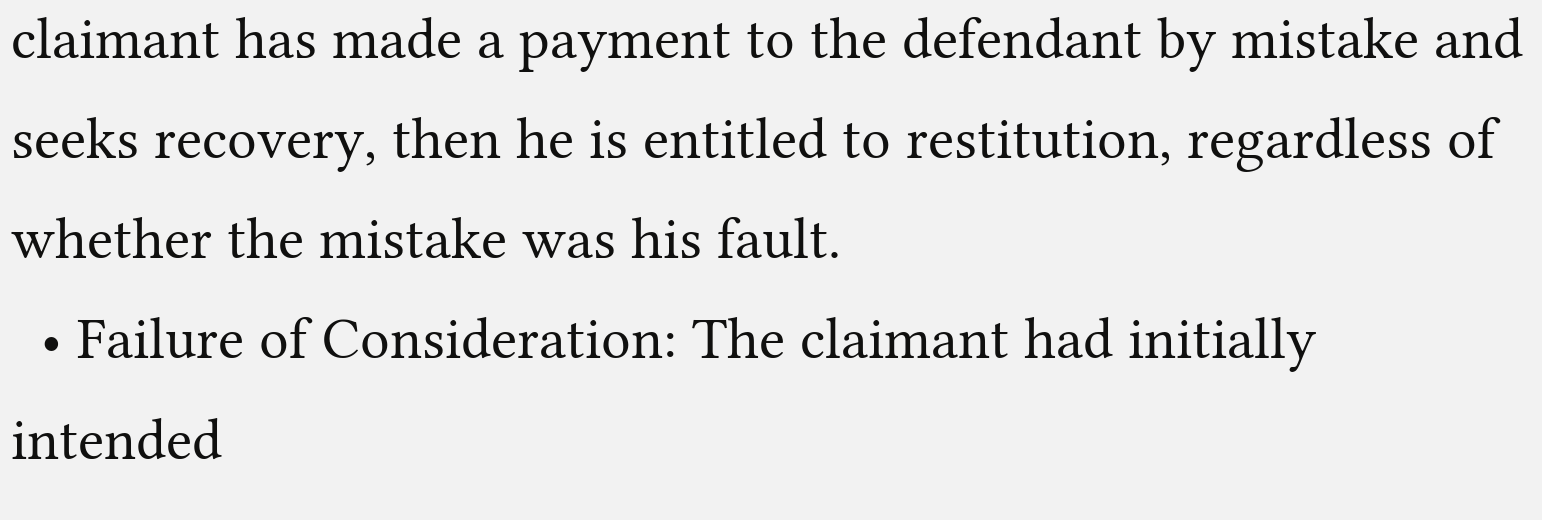claimant has made a payment to the defendant by mistake and seeks recovery, then he is entitled to restitution, regardless of whether the mistake was his fault.
  • Failure of Consideration: The claimant had initially intended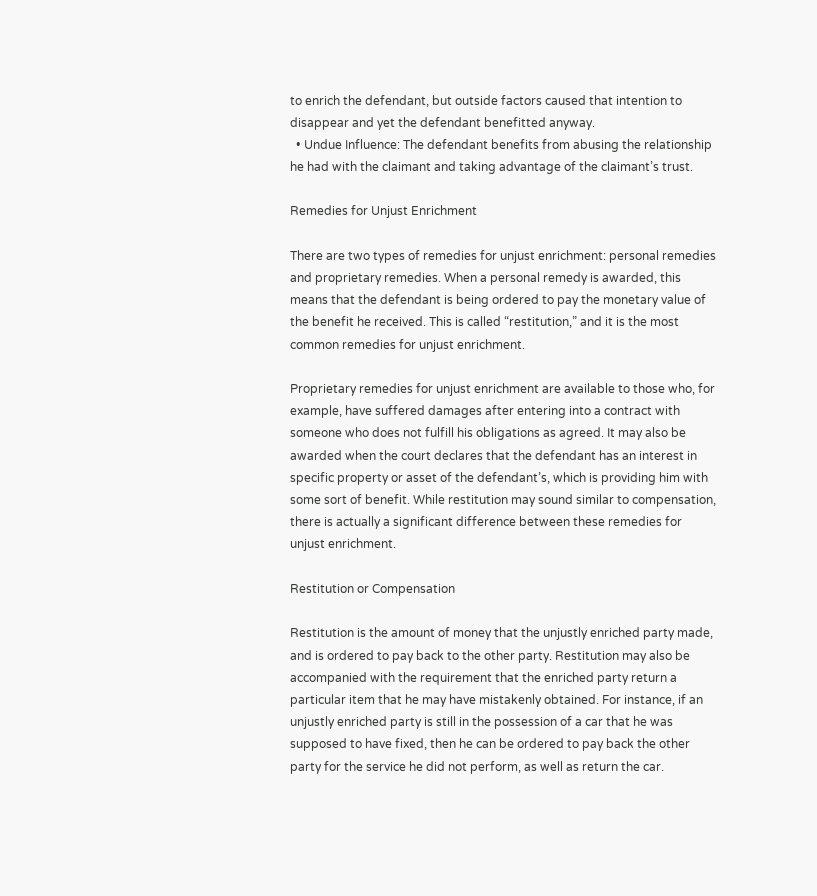to enrich the defendant, but outside factors caused that intention to disappear and yet the defendant benefitted anyway.
  • Undue Influence: The defendant benefits from abusing the relationship he had with the claimant and taking advantage of the claimant’s trust.

Remedies for Unjust Enrichment

There are two types of remedies for unjust enrichment: personal remedies and proprietary remedies. When a personal remedy is awarded, this means that the defendant is being ordered to pay the monetary value of the benefit he received. This is called “restitution,” and it is the most common remedies for unjust enrichment.

Proprietary remedies for unjust enrichment are available to those who, for example, have suffered damages after entering into a contract with someone who does not fulfill his obligations as agreed. It may also be awarded when the court declares that the defendant has an interest in specific property or asset of the defendant’s, which is providing him with some sort of benefit. While restitution may sound similar to compensation, there is actually a significant difference between these remedies for unjust enrichment.

Restitution or Compensation

Restitution is the amount of money that the unjustly enriched party made, and is ordered to pay back to the other party. Restitution may also be accompanied with the requirement that the enriched party return a particular item that he may have mistakenly obtained. For instance, if an unjustly enriched party is still in the possession of a car that he was supposed to have fixed, then he can be ordered to pay back the other party for the service he did not perform, as well as return the car.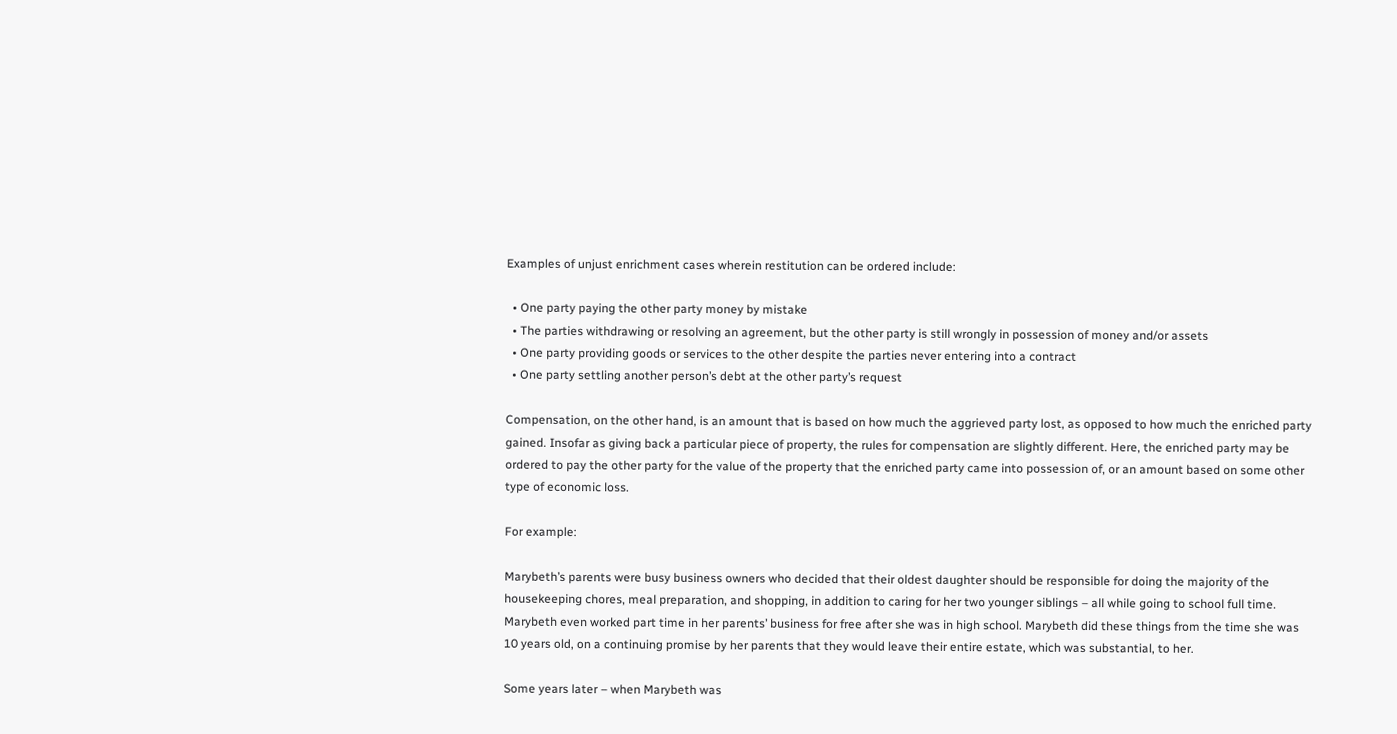Examples of unjust enrichment cases wherein restitution can be ordered include:

  • One party paying the other party money by mistake
  • The parties withdrawing or resolving an agreement, but the other party is still wrongly in possession of money and/or assets
  • One party providing goods or services to the other despite the parties never entering into a contract
  • One party settling another person’s debt at the other party’s request

Compensation, on the other hand, is an amount that is based on how much the aggrieved party lost, as opposed to how much the enriched party gained. Insofar as giving back a particular piece of property, the rules for compensation are slightly different. Here, the enriched party may be ordered to pay the other party for the value of the property that the enriched party came into possession of, or an amount based on some other type of economic loss.

For example:

Marybeth’s parents were busy business owners who decided that their oldest daughter should be responsible for doing the majority of the housekeeping chores, meal preparation, and shopping, in addition to caring for her two younger siblings – all while going to school full time. Marybeth even worked part time in her parents’ business for free after she was in high school. Marybeth did these things from the time she was 10 years old, on a continuing promise by her parents that they would leave their entire estate, which was substantial, to her.

Some years later – when Marybeth was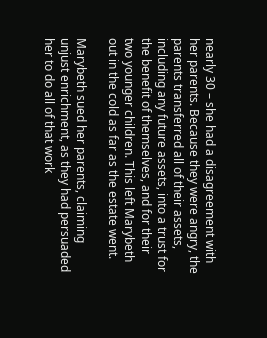nearly 30 – she had a disagreement with her parents. Because they were angry, the parents transferred all of their assets, including any future assets, into a trust for the benefit of themselves, and for their two younger children. This left Marybeth out in the cold as far as the estate went.

Marybeth sued her parents, claiming unjust enrichment, as they had persuaded her to do all of that work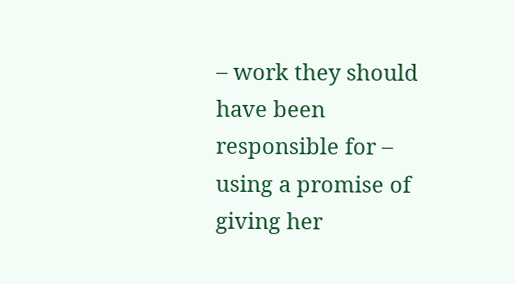– work they should have been responsible for – using a promise of giving her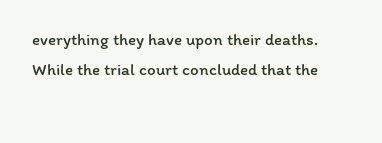everything they have upon their deaths. While the trial court concluded that the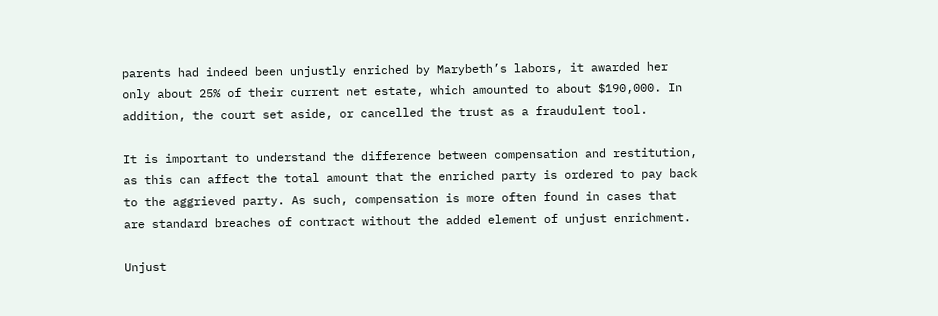parents had indeed been unjustly enriched by Marybeth’s labors, it awarded her only about 25% of their current net estate, which amounted to about $190,000. In addition, the court set aside, or cancelled the trust as a fraudulent tool.

It is important to understand the difference between compensation and restitution, as this can affect the total amount that the enriched party is ordered to pay back to the aggrieved party. As such, compensation is more often found in cases that are standard breaches of contract without the added element of unjust enrichment.

Unjust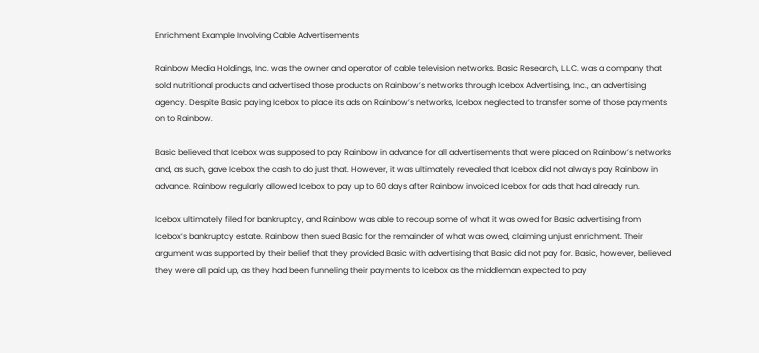Enrichment Example Involving Cable Advertisements

Rainbow Media Holdings, Inc. was the owner and operator of cable television networks. Basic Research, L.L.C. was a company that sold nutritional products and advertised those products on Rainbow’s networks through Icebox Advertising, Inc., an advertising agency. Despite Basic paying Icebox to place its ads on Rainbow’s networks, Icebox neglected to transfer some of those payments on to Rainbow.

Basic believed that Icebox was supposed to pay Rainbow in advance for all advertisements that were placed on Rainbow’s networks and, as such, gave Icebox the cash to do just that. However, it was ultimately revealed that Icebox did not always pay Rainbow in advance. Rainbow regularly allowed Icebox to pay up to 60 days after Rainbow invoiced Icebox for ads that had already run.

Icebox ultimately filed for bankruptcy, and Rainbow was able to recoup some of what it was owed for Basic advertising from Icebox’s bankruptcy estate. Rainbow then sued Basic for the remainder of what was owed, claiming unjust enrichment. Their argument was supported by their belief that they provided Basic with advertising that Basic did not pay for. Basic, however, believed they were all paid up, as they had been funneling their payments to Icebox as the middleman expected to pay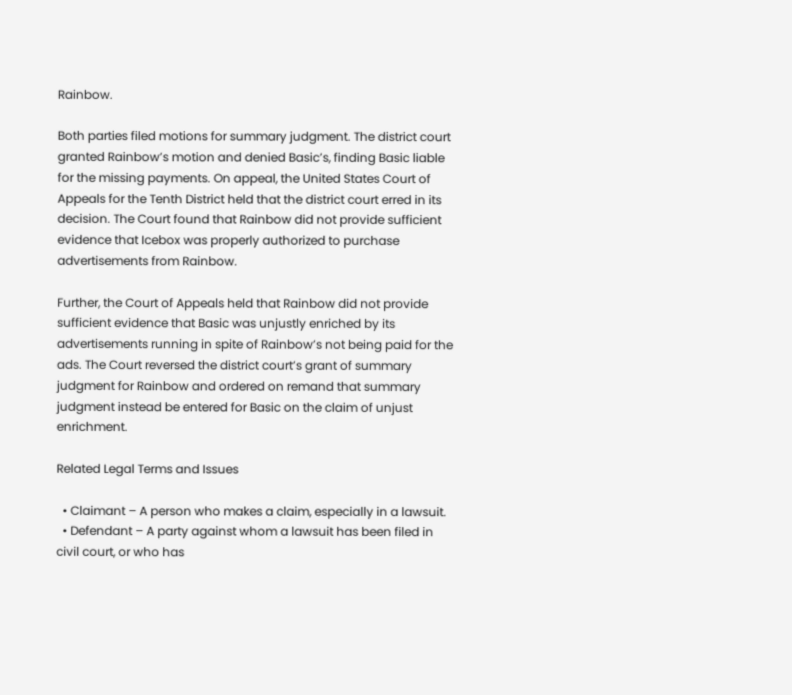Rainbow.

Both parties filed motions for summary judgment. The district court granted Rainbow’s motion and denied Basic’s, finding Basic liable for the missing payments. On appeal, the United States Court of Appeals for the Tenth District held that the district court erred in its decision. The Court found that Rainbow did not provide sufficient evidence that Icebox was properly authorized to purchase advertisements from Rainbow.

Further, the Court of Appeals held that Rainbow did not provide sufficient evidence that Basic was unjustly enriched by its advertisements running in spite of Rainbow’s not being paid for the ads. The Court reversed the district court’s grant of summary judgment for Rainbow and ordered on remand that summary judgment instead be entered for Basic on the claim of unjust enrichment.

Related Legal Terms and Issues

  • Claimant – A person who makes a claim, especially in a lawsuit.
  • Defendant – A party against whom a lawsuit has been filed in civil court, or who has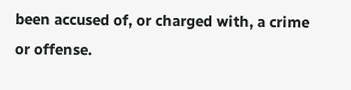been accused of, or charged with, a crime or offense.